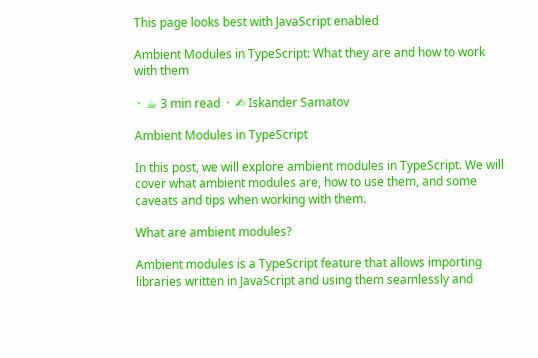This page looks best with JavaScript enabled

Ambient Modules in TypeScript: What they are and how to work with them

 ·  ☕ 3 min read  ·  ✍ Iskander Samatov

Ambient Modules in TypeScript

In this post, we will explore ambient modules in TypeScript. We will cover what ambient modules are, how to use them, and some caveats and tips when working with them.

What are ambient modules?

Ambient modules is a TypeScript feature that allows importing libraries written in JavaScript and using them seamlessly and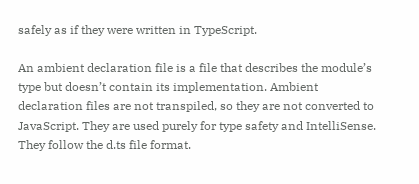safely as if they were written in TypeScript.

An ambient declaration file is a file that describes the module’s type but doesn’t contain its implementation. Ambient declaration files are not transpiled, so they are not converted to JavaScript. They are used purely for type safety and IntelliSense. They follow the d.ts file format.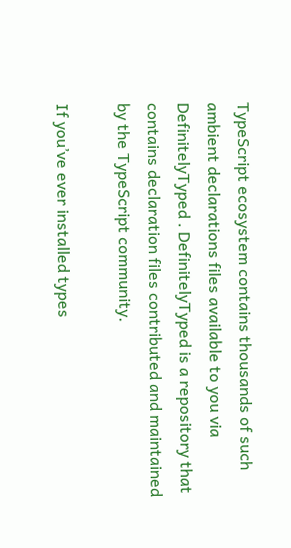TypeScript ecosystem contains thousands of such ambient declarations files available to you via DefinitelyTyped . DefinitelyTyped is a repository that contains declaration files contributed and maintained by the TypeScript community.

If you’ve ever installed types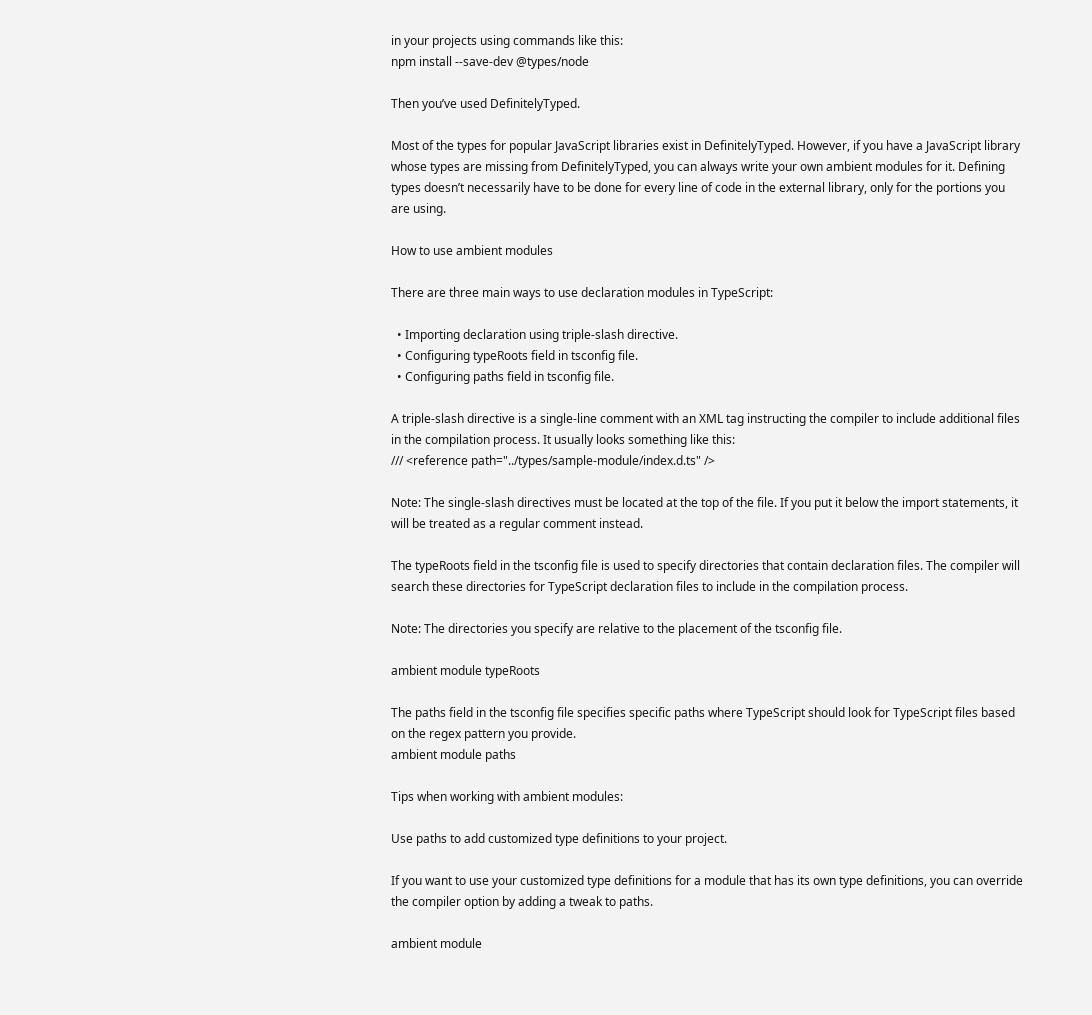in your projects using commands like this:
npm install --save-dev @types/node

Then you’ve used DefinitelyTyped.

Most of the types for popular JavaScript libraries exist in DefinitelyTyped. However, if you have a JavaScript library whose types are missing from DefinitelyTyped, you can always write your own ambient modules for it. Defining types doesn’t necessarily have to be done for every line of code in the external library, only for the portions you are using.

How to use ambient modules

There are three main ways to use declaration modules in TypeScript:

  • Importing declaration using triple-slash directive.
  • Configuring typeRoots field in tsconfig file.
  • Configuring paths field in tsconfig file.

A triple-slash directive is a single-line comment with an XML tag instructing the compiler to include additional files in the compilation process. It usually looks something like this:
/// <reference path="../types/sample-module/index.d.ts" />

Note: The single-slash directives must be located at the top of the file. If you put it below the import statements, it will be treated as a regular comment instead.

The typeRoots field in the tsconfig file is used to specify directories that contain declaration files. The compiler will search these directories for TypeScript declaration files to include in the compilation process.

Note: The directories you specify are relative to the placement of the tsconfig file.

ambient module typeRoots

The paths field in the tsconfig file specifies specific paths where TypeScript should look for TypeScript files based on the regex pattern you provide.
ambient module paths

Tips when working with ambient modules:

Use paths to add customized type definitions to your project.

If you want to use your customized type definitions for a module that has its own type definitions, you can override the compiler option by adding a tweak to paths.

ambient module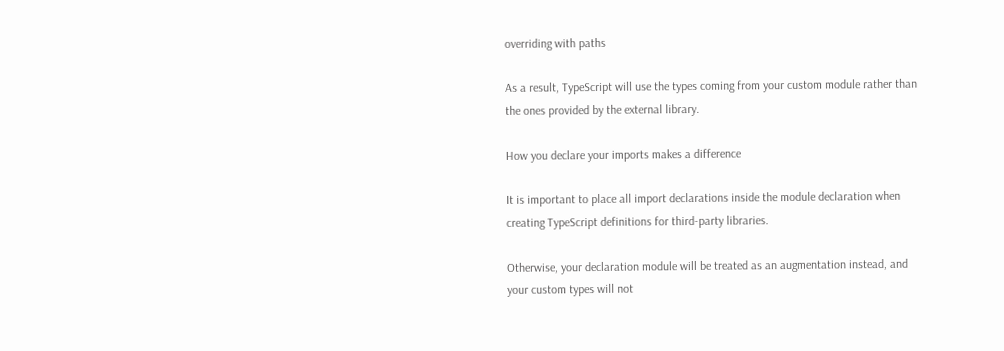overriding with paths

As a result, TypeScript will use the types coming from your custom module rather than the ones provided by the external library.

How you declare your imports makes a difference

It is important to place all import declarations inside the module declaration when creating TypeScript definitions for third-party libraries.

Otherwise, your declaration module will be treated as an augmentation instead, and your custom types will not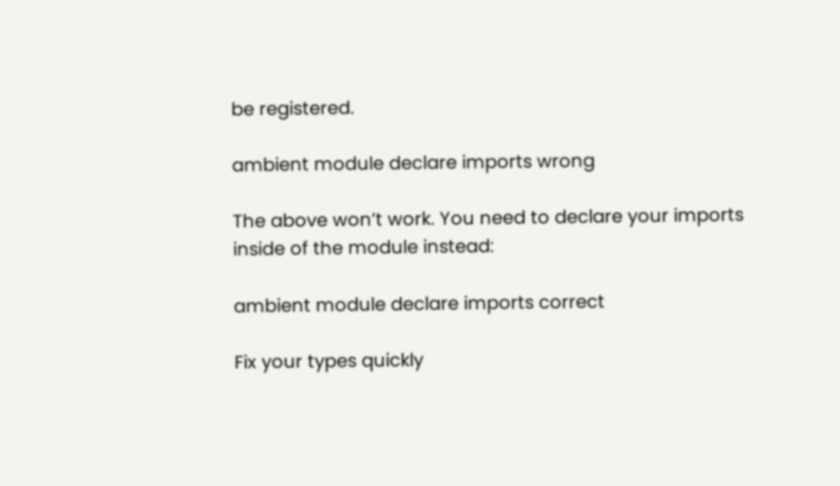be registered.

ambient module declare imports wrong

The above won’t work. You need to declare your imports inside of the module instead:

ambient module declare imports correct

Fix your types quickly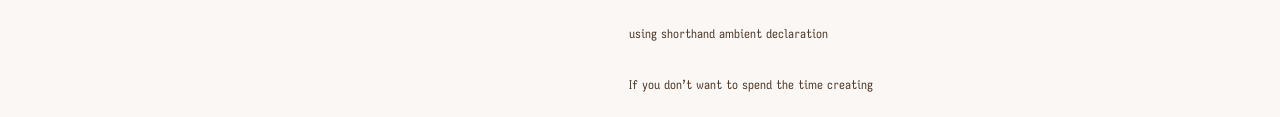using shorthand ambient declaration

If you don’t want to spend the time creating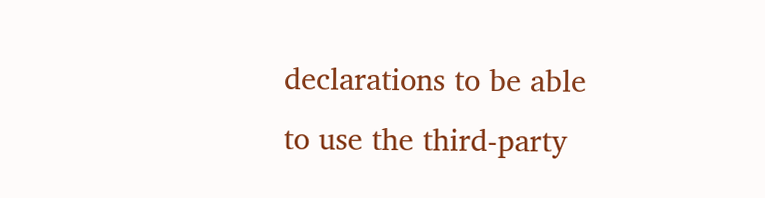declarations to be able to use the third-party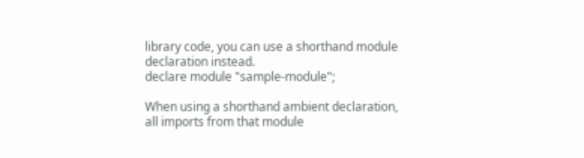library code, you can use a shorthand module declaration instead.
declare module "sample-module";

When using a shorthand ambient declaration, all imports from that module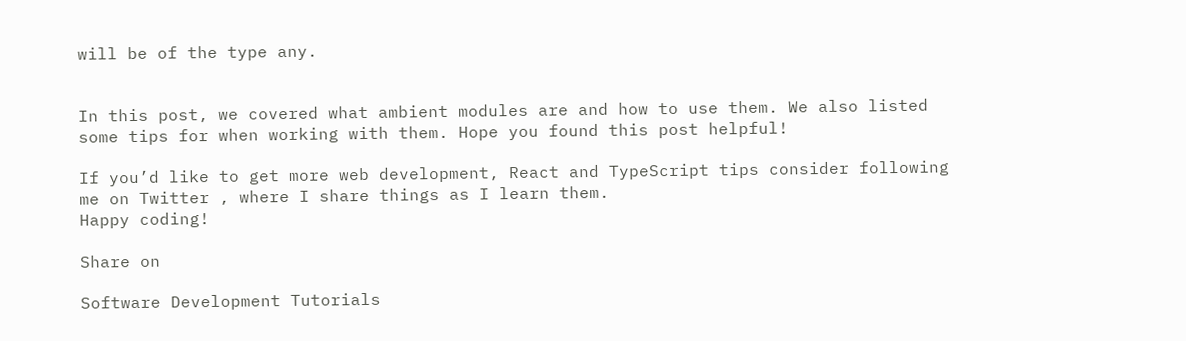will be of the type any.


In this post, we covered what ambient modules are and how to use them. We also listed some tips for when working with them. Hope you found this post helpful!

If you’d like to get more web development, React and TypeScript tips consider following me on Twitter , where I share things as I learn them.
Happy coding!

Share on

Software Development Tutorials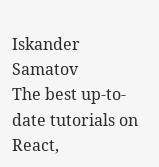Iskander Samatov
The best up-to-date tutorials on React,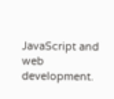JavaScript and web development.